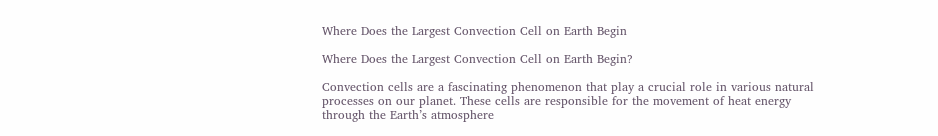Where Does the Largest Convection Cell on Earth Begin

Where Does the Largest Convection Cell on Earth Begin?

Convection cells are a fascinating phenomenon that play a crucial role in various natural processes on our planet. These cells are responsible for the movement of heat energy through the Earth’s atmosphere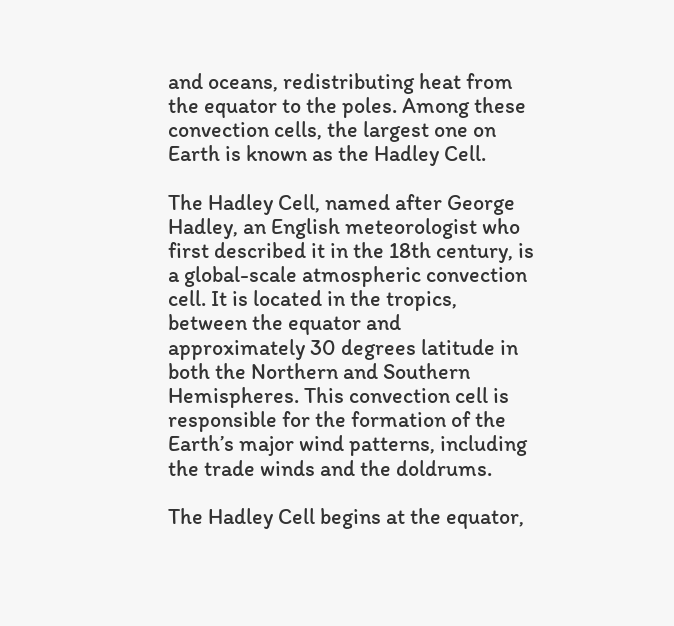and oceans, redistributing heat from the equator to the poles. Among these convection cells, the largest one on Earth is known as the Hadley Cell.

The Hadley Cell, named after George Hadley, an English meteorologist who first described it in the 18th century, is a global-scale atmospheric convection cell. It is located in the tropics, between the equator and approximately 30 degrees latitude in both the Northern and Southern Hemispheres. This convection cell is responsible for the formation of the Earth’s major wind patterns, including the trade winds and the doldrums.

The Hadley Cell begins at the equator,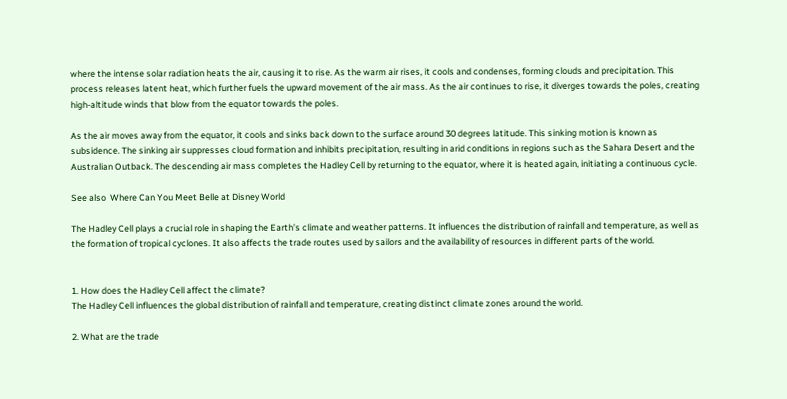where the intense solar radiation heats the air, causing it to rise. As the warm air rises, it cools and condenses, forming clouds and precipitation. This process releases latent heat, which further fuels the upward movement of the air mass. As the air continues to rise, it diverges towards the poles, creating high-altitude winds that blow from the equator towards the poles.

As the air moves away from the equator, it cools and sinks back down to the surface around 30 degrees latitude. This sinking motion is known as subsidence. The sinking air suppresses cloud formation and inhibits precipitation, resulting in arid conditions in regions such as the Sahara Desert and the Australian Outback. The descending air mass completes the Hadley Cell by returning to the equator, where it is heated again, initiating a continuous cycle.

See also  Where Can You Meet Belle at Disney World

The Hadley Cell plays a crucial role in shaping the Earth’s climate and weather patterns. It influences the distribution of rainfall and temperature, as well as the formation of tropical cyclones. It also affects the trade routes used by sailors and the availability of resources in different parts of the world.


1. How does the Hadley Cell affect the climate?
The Hadley Cell influences the global distribution of rainfall and temperature, creating distinct climate zones around the world.

2. What are the trade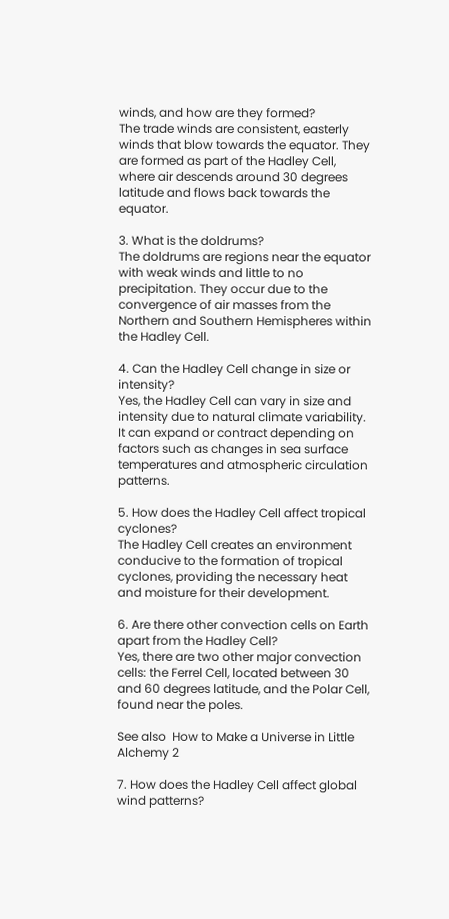winds, and how are they formed?
The trade winds are consistent, easterly winds that blow towards the equator. They are formed as part of the Hadley Cell, where air descends around 30 degrees latitude and flows back towards the equator.

3. What is the doldrums?
The doldrums are regions near the equator with weak winds and little to no precipitation. They occur due to the convergence of air masses from the Northern and Southern Hemispheres within the Hadley Cell.

4. Can the Hadley Cell change in size or intensity?
Yes, the Hadley Cell can vary in size and intensity due to natural climate variability. It can expand or contract depending on factors such as changes in sea surface temperatures and atmospheric circulation patterns.

5. How does the Hadley Cell affect tropical cyclones?
The Hadley Cell creates an environment conducive to the formation of tropical cyclones, providing the necessary heat and moisture for their development.

6. Are there other convection cells on Earth apart from the Hadley Cell?
Yes, there are two other major convection cells: the Ferrel Cell, located between 30 and 60 degrees latitude, and the Polar Cell, found near the poles.

See also  How to Make a Universe in Little Alchemy 2

7. How does the Hadley Cell affect global wind patterns?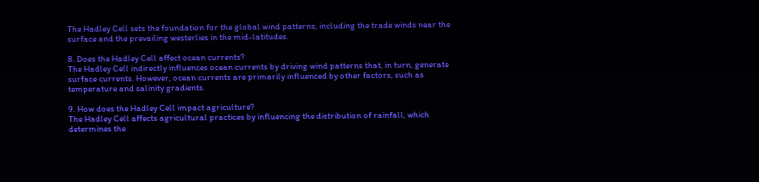The Hadley Cell sets the foundation for the global wind patterns, including the trade winds near the surface and the prevailing westerlies in the mid-latitudes.

8. Does the Hadley Cell affect ocean currents?
The Hadley Cell indirectly influences ocean currents by driving wind patterns that, in turn, generate surface currents. However, ocean currents are primarily influenced by other factors, such as temperature and salinity gradients.

9. How does the Hadley Cell impact agriculture?
The Hadley Cell affects agricultural practices by influencing the distribution of rainfall, which determines the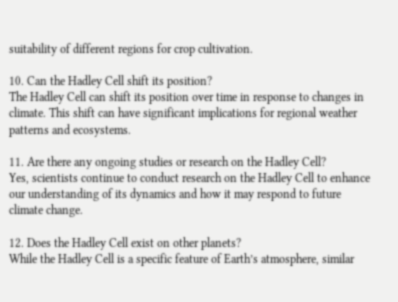suitability of different regions for crop cultivation.

10. Can the Hadley Cell shift its position?
The Hadley Cell can shift its position over time in response to changes in climate. This shift can have significant implications for regional weather patterns and ecosystems.

11. Are there any ongoing studies or research on the Hadley Cell?
Yes, scientists continue to conduct research on the Hadley Cell to enhance our understanding of its dynamics and how it may respond to future climate change.

12. Does the Hadley Cell exist on other planets?
While the Hadley Cell is a specific feature of Earth’s atmosphere, similar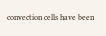convection cells have been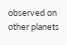observed on other planets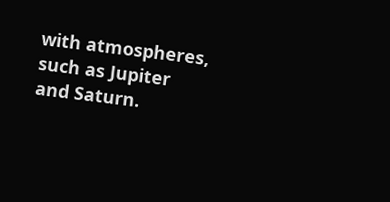with atmospheres, such as Jupiter and Saturn.